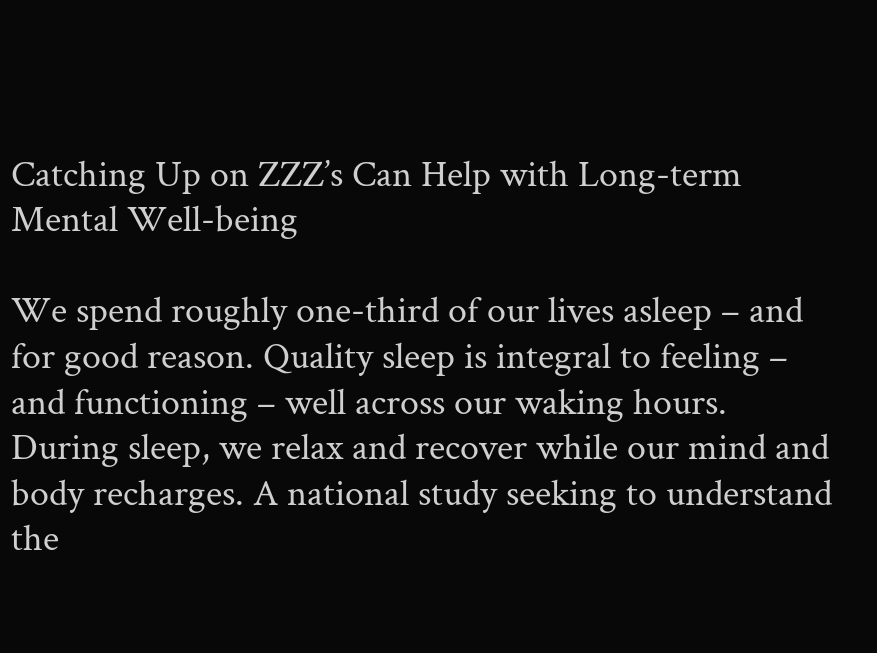Catching Up on ZZZ’s Can Help with Long-term Mental Well-being

We spend roughly one-third of our lives asleep – and for good reason. Quality sleep is integral to feeling – and functioning – well across our waking hours. During sleep, we relax and recover while our mind and body recharges. A national study seeking to understand the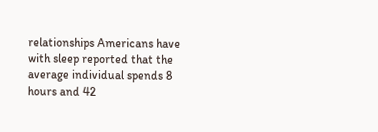relationships Americans have with sleep reported that the average individual spends 8 hours and 42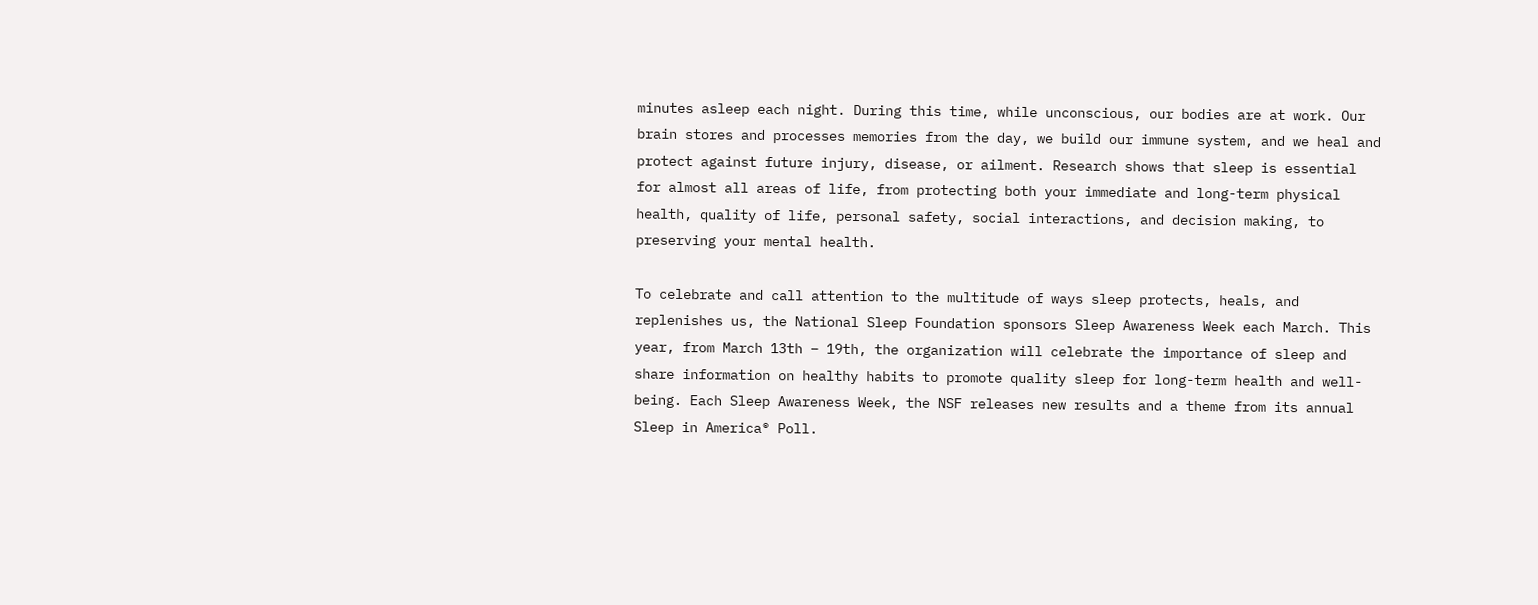minutes asleep each night. During this time, while unconscious, our bodies are at work. Our brain stores and processes memories from the day, we build our immune system, and we heal and protect against future injury, disease, or ailment. Research shows that sleep is essential for almost all areas of life, from protecting both your immediate and long-term physical health, quality of life, personal safety, social interactions, and decision making, to preserving your mental health.

To celebrate and call attention to the multitude of ways sleep protects, heals, and replenishes us, the National Sleep Foundation sponsors Sleep Awareness Week each March. This year, from March 13th – 19th, the organization will celebrate the importance of sleep and share information on healthy habits to promote quality sleep for long-term health and well-being. Each Sleep Awareness Week, the NSF releases new results and a theme from its annual Sleep in America® Poll.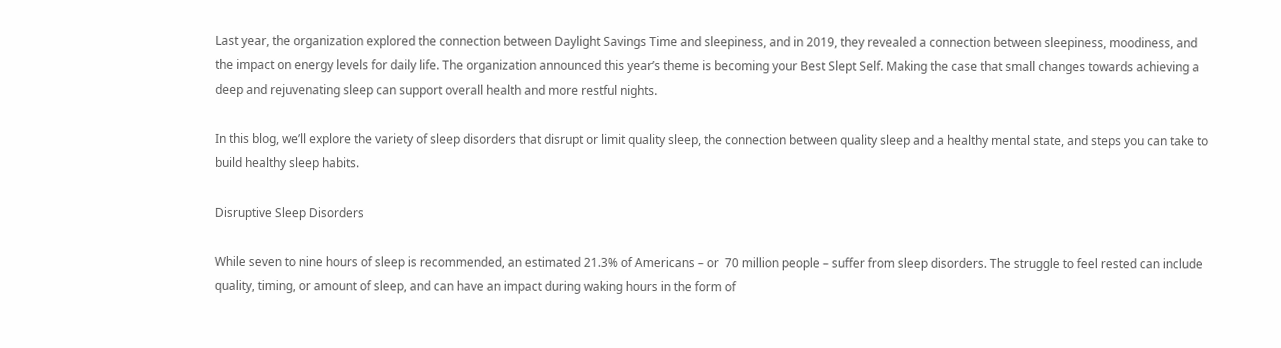Last year, the organization explored the connection between Daylight Savings Time and sleepiness, and in 2019, they revealed a connection between sleepiness, moodiness, and the impact on energy levels for daily life. The organization announced this year’s theme is becoming your Best Slept Self. Making the case that small changes towards achieving a deep and rejuvenating sleep can support overall health and more restful nights.

In this blog, we’ll explore the variety of sleep disorders that disrupt or limit quality sleep, the connection between quality sleep and a healthy mental state, and steps you can take to build healthy sleep habits.

Disruptive Sleep Disorders

While seven to nine hours of sleep is recommended, an estimated 21.3% of Americans – or  70 million people – suffer from sleep disorders. The struggle to feel rested can include quality, timing, or amount of sleep, and can have an impact during waking hours in the form of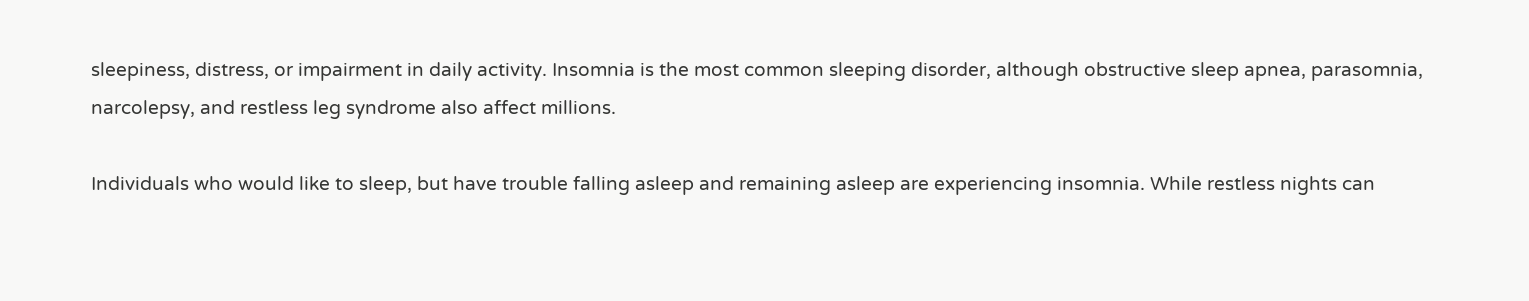sleepiness, distress, or impairment in daily activity. Insomnia is the most common sleeping disorder, although obstructive sleep apnea, parasomnia, narcolepsy, and restless leg syndrome also affect millions.

Individuals who would like to sleep, but have trouble falling asleep and remaining asleep are experiencing insomnia. While restless nights can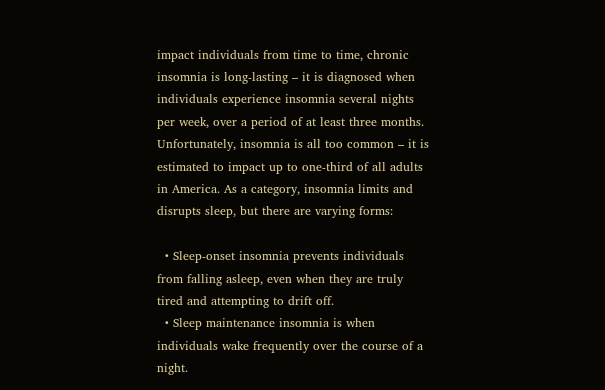impact individuals from time to time, chronic insomnia is long-lasting – it is diagnosed when individuals experience insomnia several nights per week, over a period of at least three months. Unfortunately, insomnia is all too common – it is estimated to impact up to one-third of all adults in America. As a category, insomnia limits and disrupts sleep, but there are varying forms:

  • Sleep-onset insomnia prevents individuals from falling asleep, even when they are truly tired and attempting to drift off.
  • Sleep maintenance insomnia is when individuals wake frequently over the course of a night.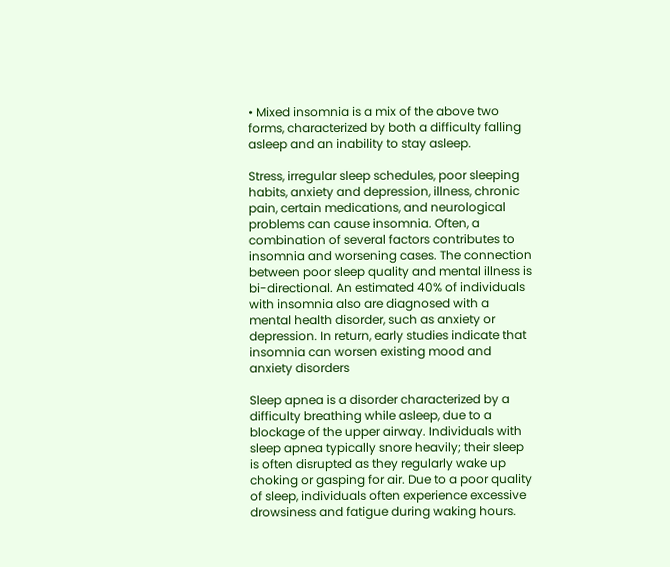• Mixed insomnia is a mix of the above two forms, characterized by both a difficulty falling asleep and an inability to stay asleep.

Stress, irregular sleep schedules, poor sleeping habits, anxiety and depression, illness, chronic pain, certain medications, and neurological problems can cause insomnia. Often, a combination of several factors contributes to insomnia and worsening cases. The connection between poor sleep quality and mental illness is bi-directional. An estimated 40% of individuals with insomnia also are diagnosed with a mental health disorder, such as anxiety or depression. In return, early studies indicate that insomnia can worsen existing mood and anxiety disorders

Sleep apnea is a disorder characterized by a difficulty breathing while asleep, due to a blockage of the upper airway. Individuals with sleep apnea typically snore heavily; their sleep is often disrupted as they regularly wake up choking or gasping for air. Due to a poor quality of sleep, individuals often experience excessive drowsiness and fatigue during waking hours.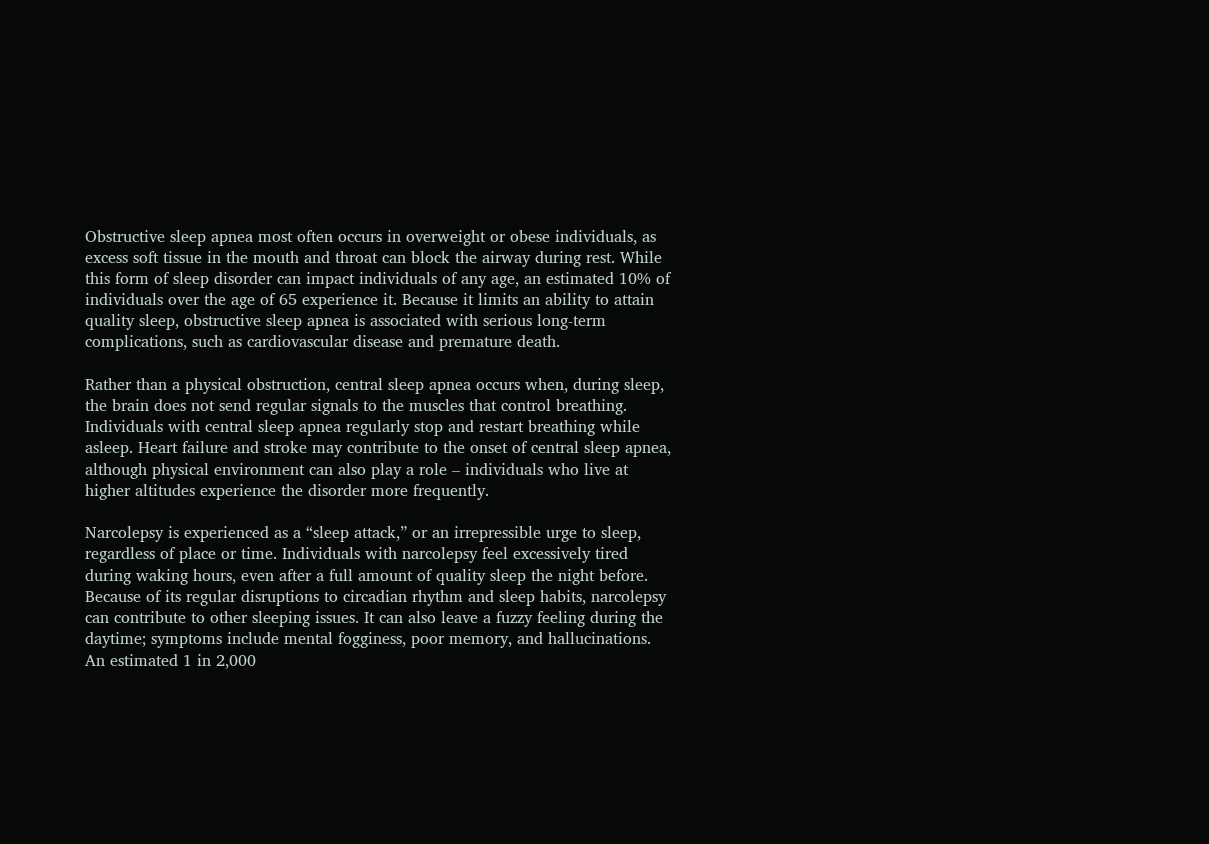Obstructive sleep apnea most often occurs in overweight or obese individuals, as excess soft tissue in the mouth and throat can block the airway during rest. While this form of sleep disorder can impact individuals of any age, an estimated 10% of individuals over the age of 65 experience it. Because it limits an ability to attain quality sleep, obstructive sleep apnea is associated with serious long-term complications, such as cardiovascular disease and premature death.

Rather than a physical obstruction, central sleep apnea occurs when, during sleep, the brain does not send regular signals to the muscles that control breathing. Individuals with central sleep apnea regularly stop and restart breathing while asleep. Heart failure and stroke may contribute to the onset of central sleep apnea, although physical environment can also play a role – individuals who live at higher altitudes experience the disorder more frequently.

Narcolepsy is experienced as a “sleep attack,” or an irrepressible urge to sleep, regardless of place or time. Individuals with narcolepsy feel excessively tired during waking hours, even after a full amount of quality sleep the night before. Because of its regular disruptions to circadian rhythm and sleep habits, narcolepsy can contribute to other sleeping issues. It can also leave a fuzzy feeling during the daytime; symptoms include mental fogginess, poor memory, and hallucinations. An estimated 1 in 2,000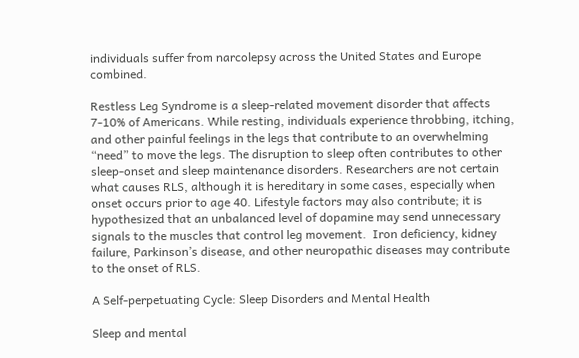individuals suffer from narcolepsy across the United States and Europe combined.

Restless Leg Syndrome is a sleep-related movement disorder that affects 7-10% of Americans. While resting, individuals experience throbbing, itching, and other painful feelings in the legs that contribute to an overwhelming “need” to move the legs. The disruption to sleep often contributes to other sleep-onset and sleep maintenance disorders. Researchers are not certain what causes RLS, although it is hereditary in some cases, especially when onset occurs prior to age 40. Lifestyle factors may also contribute; it is hypothesized that an unbalanced level of dopamine may send unnecessary signals to the muscles that control leg movement.  Iron deficiency, kidney failure, Parkinson’s disease, and other neuropathic diseases may contribute to the onset of RLS.

A Self-perpetuating Cycle: Sleep Disorders and Mental Health

Sleep and mental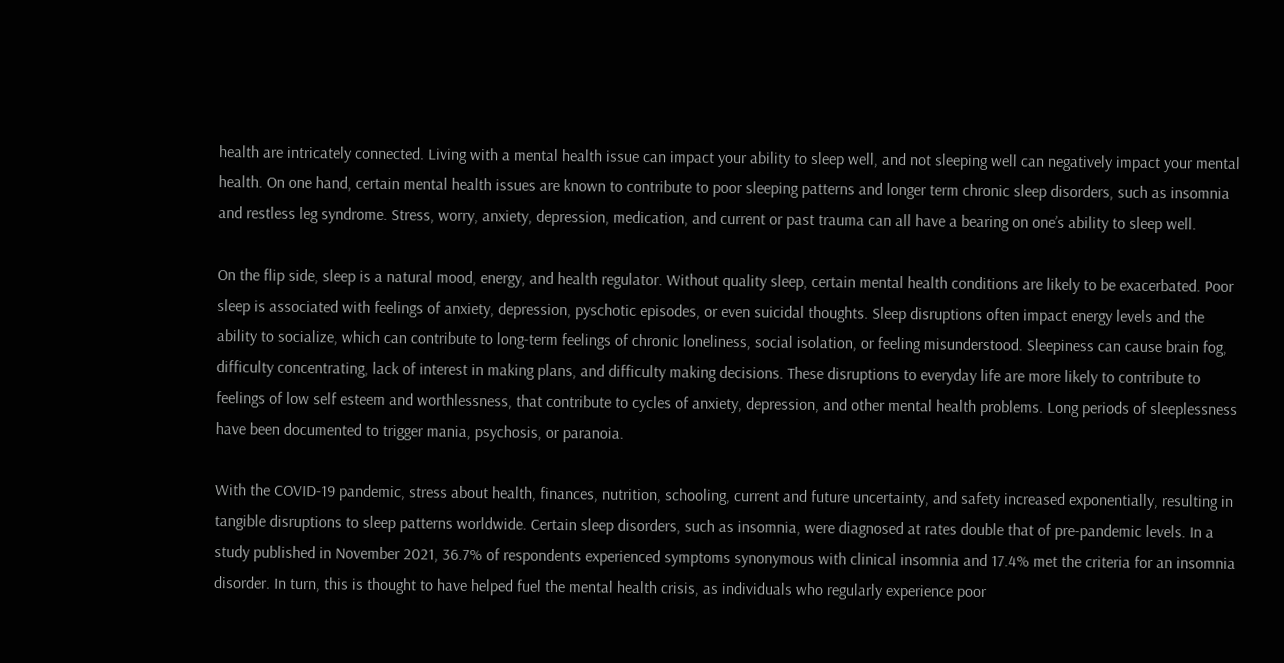health are intricately connected. Living with a mental health issue can impact your ability to sleep well, and not sleeping well can negatively impact your mental health. On one hand, certain mental health issues are known to contribute to poor sleeping patterns and longer term chronic sleep disorders, such as insomnia and restless leg syndrome. Stress, worry, anxiety, depression, medication, and current or past trauma can all have a bearing on one’s ability to sleep well.

On the flip side, sleep is a natural mood, energy, and health regulator. Without quality sleep, certain mental health conditions are likely to be exacerbated. Poor sleep is associated with feelings of anxiety, depression, pyschotic episodes, or even suicidal thoughts. Sleep disruptions often impact energy levels and the ability to socialize, which can contribute to long-term feelings of chronic loneliness, social isolation, or feeling misunderstood. Sleepiness can cause brain fog, difficulty concentrating, lack of interest in making plans, and difficulty making decisions. These disruptions to everyday life are more likely to contribute to feelings of low self esteem and worthlessness, that contribute to cycles of anxiety, depression, and other mental health problems. Long periods of sleeplessness have been documented to trigger mania, psychosis, or paranoia.

With the COVID-19 pandemic, stress about health, finances, nutrition, schooling, current and future uncertainty, and safety increased exponentially, resulting in tangible disruptions to sleep patterns worldwide. Certain sleep disorders, such as insomnia, were diagnosed at rates double that of pre-pandemic levels. In a study published in November 2021, 36.7% of respondents experienced symptoms synonymous with clinical insomnia and 17.4% met the criteria for an insomnia disorder. In turn, this is thought to have helped fuel the mental health crisis, as individuals who regularly experience poor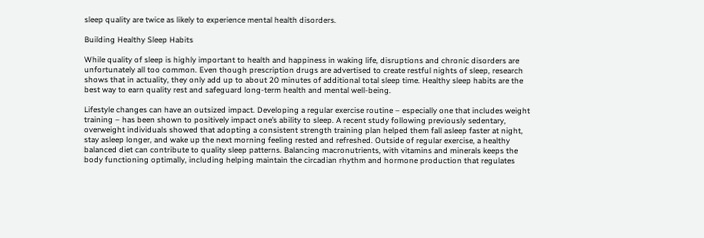sleep quality are twice as likely to experience mental health disorders.

Building Healthy Sleep Habits

While quality of sleep is highly important to health and happiness in waking life, disruptions and chronic disorders are unfortunately all too common. Even though prescription drugs are advertised to create restful nights of sleep, research shows that in actuality, they only add up to about 20 minutes of additional total sleep time. Healthy sleep habits are the best way to earn quality rest and safeguard long-term health and mental well-being.

Lifestyle changes can have an outsized impact. Developing a regular exercise routine – especially one that includes weight training – has been shown to positively impact one’s ability to sleep. A recent study following previously sedentary, overweight individuals showed that adopting a consistent strength training plan helped them fall asleep faster at night, stay asleep longer, and wake up the next morning feeling rested and refreshed. Outside of regular exercise, a healthy balanced diet can contribute to quality sleep patterns. Balancing macronutrients, with vitamins and minerals keeps the body functioning optimally, including helping maintain the circadian rhythm and hormone production that regulates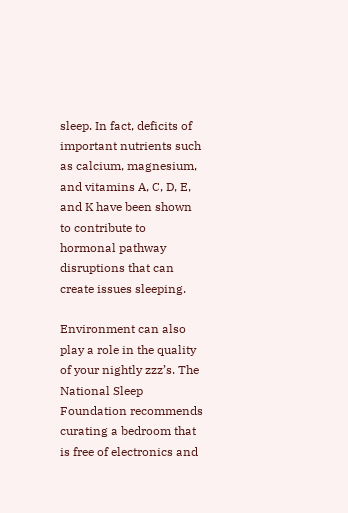sleep. In fact, deficits of important nutrients such as calcium, magnesium, and vitamins A, C, D, E, and K have been shown to contribute to hormonal pathway disruptions that can create issues sleeping.

Environment can also play a role in the quality of your nightly zzz’s. The National Sleep Foundation recommends curating a bedroom that is free of electronics and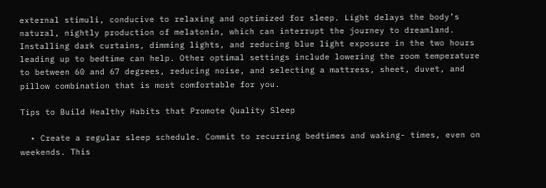external stimuli, conducive to relaxing and optimized for sleep. Light delays the body’s natural, nightly production of melatonin, which can interrupt the journey to dreamland. Installing dark curtains, dimming lights, and reducing blue light exposure in the two hours leading up to bedtime can help. Other optimal settings include lowering the room temperature to between 60 and 67 degrees, reducing noise, and selecting a mattress, sheet, duvet, and pillow combination that is most comfortable for you.

Tips to Build Healthy Habits that Promote Quality Sleep

  • Create a regular sleep schedule. Commit to recurring bedtimes and waking- times, even on weekends. This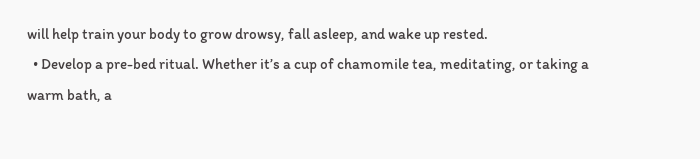will help train your body to grow drowsy, fall asleep, and wake up rested.
  • Develop a pre-bed ritual. Whether it’s a cup of chamomile tea, meditating, or taking a warm bath, a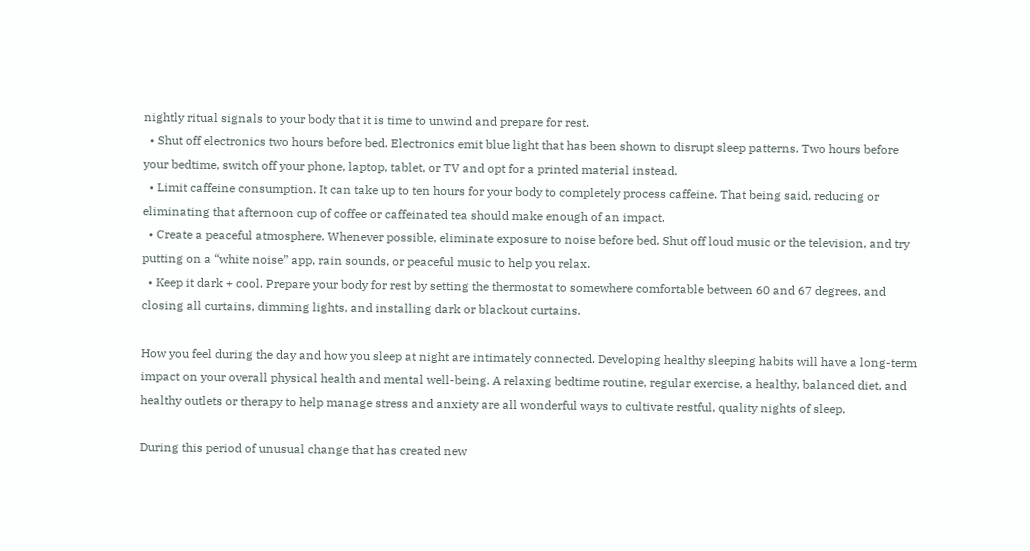nightly ritual signals to your body that it is time to unwind and prepare for rest.
  • Shut off electronics two hours before bed. Electronics emit blue light that has been shown to disrupt sleep patterns. Two hours before your bedtime, switch off your phone, laptop, tablet, or TV and opt for a printed material instead.
  • Limit caffeine consumption. It can take up to ten hours for your body to completely process caffeine. That being said, reducing or eliminating that afternoon cup of coffee or caffeinated tea should make enough of an impact.
  • Create a peaceful atmosphere. Whenever possible, eliminate exposure to noise before bed. Shut off loud music or the television, and try putting on a “white noise” app, rain sounds, or peaceful music to help you relax.
  • Keep it dark + cool. Prepare your body for rest by setting the thermostat to somewhere comfortable between 60 and 67 degrees, and closing all curtains, dimming lights, and installing dark or blackout curtains.

How you feel during the day and how you sleep at night are intimately connected. Developing healthy sleeping habits will have a long-term impact on your overall physical health and mental well-being. A relaxing bedtime routine, regular exercise, a healthy, balanced diet, and healthy outlets or therapy to help manage stress and anxiety are all wonderful ways to cultivate restful, quality nights of sleep.

During this period of unusual change that has created new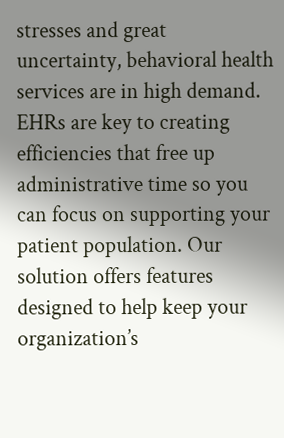stresses and great uncertainty, behavioral health services are in high demand. EHRs are key to creating efficiencies that free up administrative time so you can focus on supporting your patient population. Our solution offers features designed to help keep your organization’s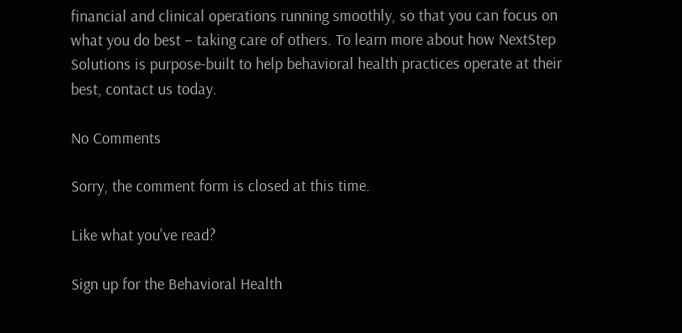financial and clinical operations running smoothly, so that you can focus on what you do best – taking care of others. To learn more about how NextStep Solutions is purpose-built to help behavioral health practices operate at their best, contact us today.

No Comments

Sorry, the comment form is closed at this time.

Like what you've read?

Sign up for the Behavioral Health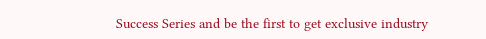Success Series and be the first to get exclusive industry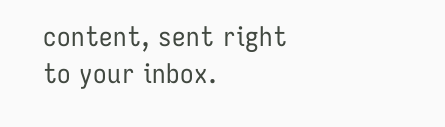content, sent right to your inbox.